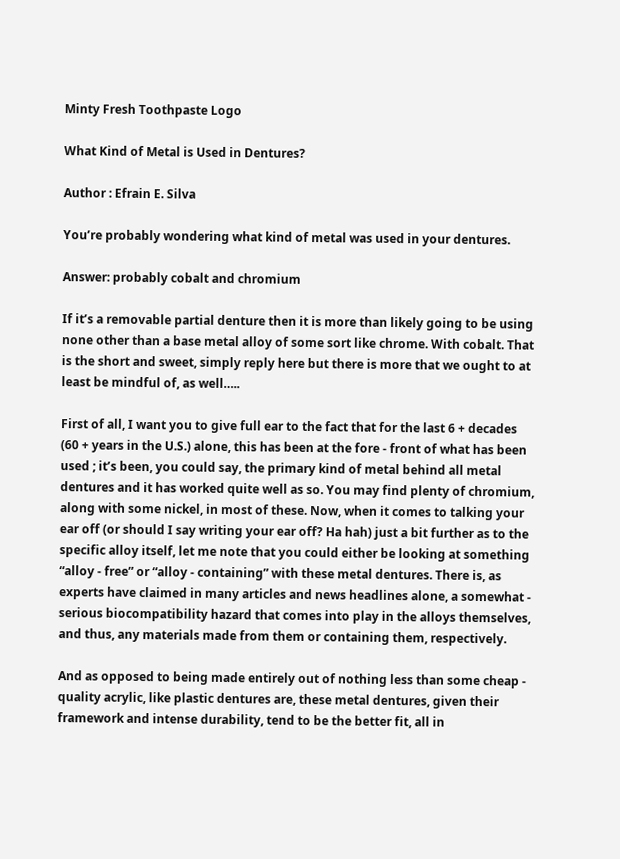Minty Fresh Toothpaste Logo

What Kind of Metal is Used in Dentures?

Author : Efrain E. Silva

You’re probably wondering what kind of metal was used in your dentures.

Answer: probably cobalt and chromium

If it’s a removable partial denture then it is more than likely going to be using none other than a base metal alloy of some sort like chrome. With cobalt. That is the short and sweet, simply reply here but there is more that we ought to at least be mindful of, as well…..

First of all, I want you to give full ear to the fact that for the last 6 + decades (60 + years in the U.S.) alone, this has been at the fore - front of what has been used ; it’s been, you could say, the primary kind of metal behind all metal dentures and it has worked quite well as so. You may find plenty of chromium, along with some nickel, in most of these. Now, when it comes to talking your ear off (or should I say writing your ear off? Ha hah) just a bit further as to the specific alloy itself, let me note that you could either be looking at something “alloy - free” or “alloy - containing” with these metal dentures. There is, as experts have claimed in many articles and news headlines alone, a somewhat - serious biocompatibility hazard that comes into play in the alloys themselves, and thus, any materials made from them or containing them, respectively.

And as opposed to being made entirely out of nothing less than some cheap - quality acrylic, like plastic dentures are, these metal dentures, given their framework and intense durability, tend to be the better fit, all in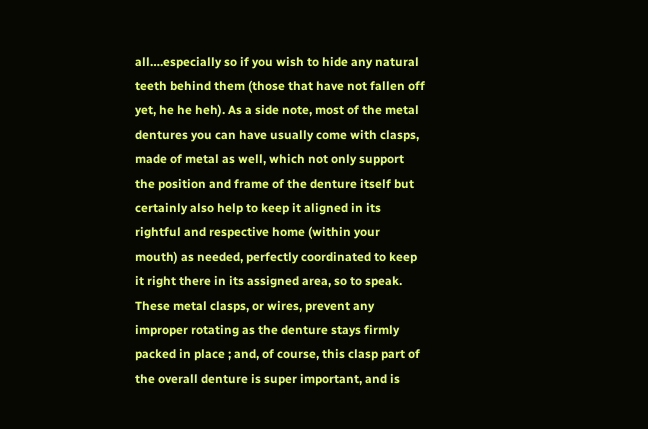all….especially so if you wish to hide any natural teeth behind them (those that have not fallen off yet, he he heh). As a side note, most of the metal dentures you can have usually come with clasps, made of metal as well, which not only support the position and frame of the denture itself but certainly also help to keep it aligned in its rightful and respective home (within your mouth) as needed, perfectly coordinated to keep it right there in its assigned area, so to speak. These metal clasps, or wires, prevent any improper rotating as the denture stays firmly packed in place ; and, of course, this clasp part of the overall denture is super important, and is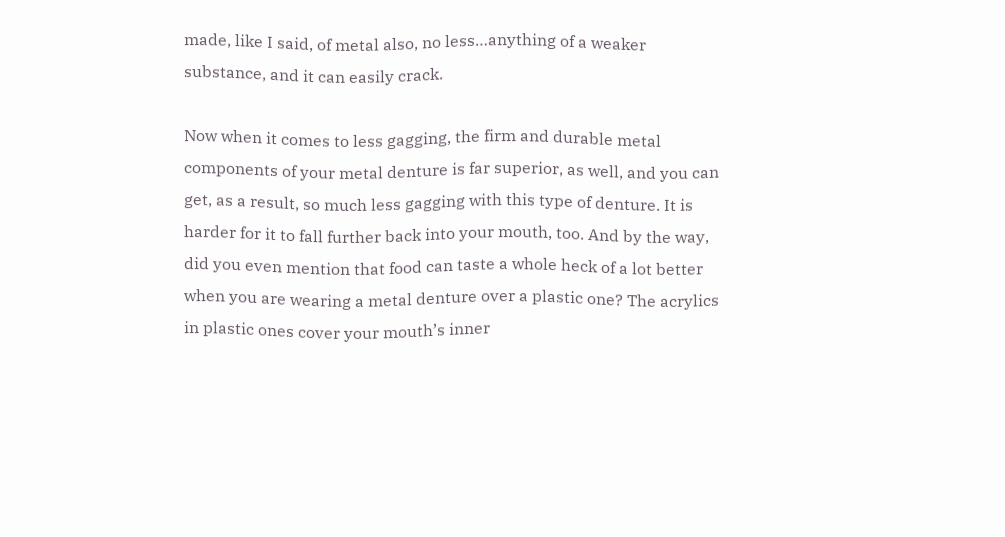made, like I said, of metal also, no less…anything of a weaker substance, and it can easily crack.

Now when it comes to less gagging, the firm and durable metal components of your metal denture is far superior, as well, and you can get, as a result, so much less gagging with this type of denture. It is harder for it to fall further back into your mouth, too. And by the way, did you even mention that food can taste a whole heck of a lot better when you are wearing a metal denture over a plastic one? The acrylics in plastic ones cover your mouth’s inner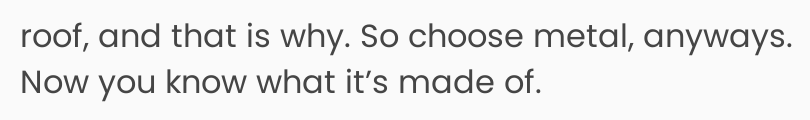roof, and that is why. So choose metal, anyways. Now you know what it’s made of.